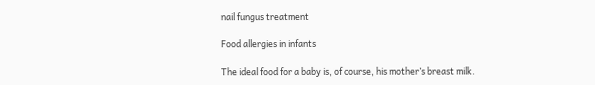nail fungus treatment

Food allergies in infants

The ideal food for a baby is, of course, his mother’s breast milk.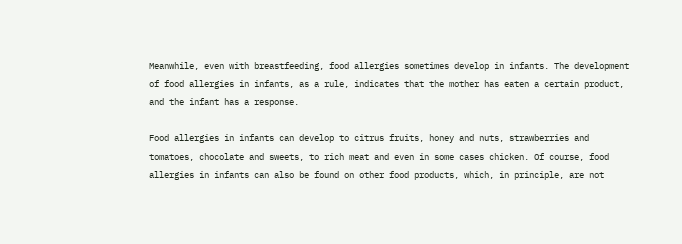Meanwhile, even with breastfeeding, food allergies sometimes develop in infants. The development of food allergies in infants, as a rule, indicates that the mother has eaten a certain product, and the infant has a response.

Food allergies in infants can develop to citrus fruits, honey and nuts, strawberries and tomatoes, chocolate and sweets, to rich meat and even in some cases chicken. Of course, food allergies in infants can also be found on other food products, which, in principle, are not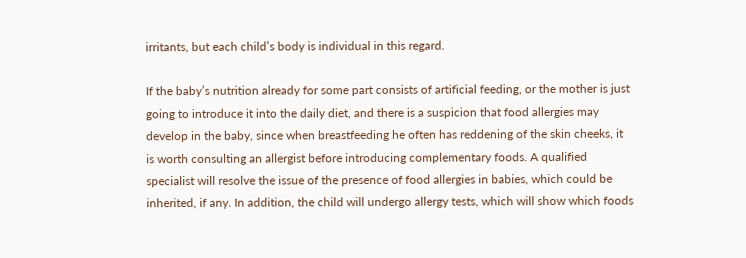irritants, but each child’s body is individual in this regard.

If the baby’s nutrition already for some part consists of artificial feeding, or the mother is just going to introduce it into the daily diet, and there is a suspicion that food allergies may develop in the baby, since when breastfeeding he often has reddening of the skin cheeks, it is worth consulting an allergist before introducing complementary foods. A qualified specialist will resolve the issue of the presence of food allergies in babies, which could be inherited, if any. In addition, the child will undergo allergy tests, which will show which foods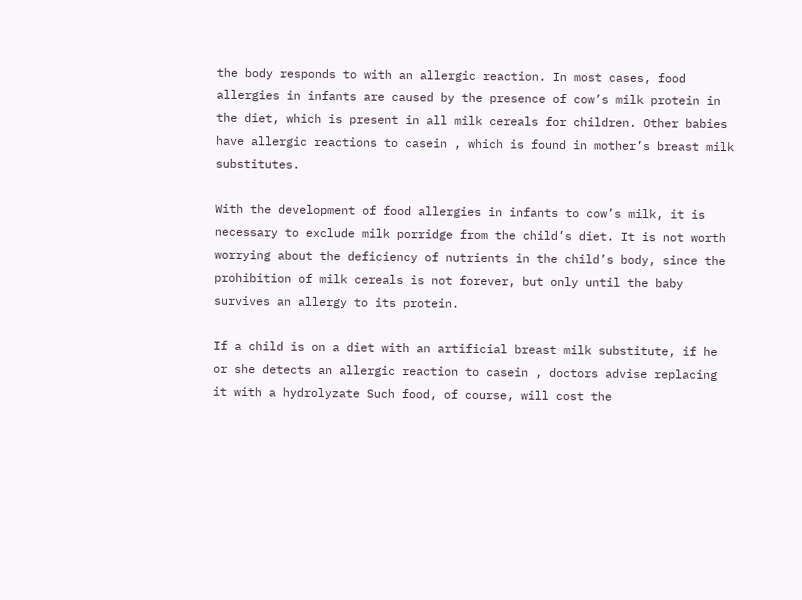the body responds to with an allergic reaction. In most cases, food allergies in infants are caused by the presence of cow’s milk protein in the diet, which is present in all milk cereals for children. Other babies have allergic reactions to casein , which is found in mother’s breast milk substitutes.

With the development of food allergies in infants to cow’s milk, it is necessary to exclude milk porridge from the child’s diet. It is not worth worrying about the deficiency of nutrients in the child’s body, since the prohibition of milk cereals is not forever, but only until the baby survives an allergy to its protein.

If a child is on a diet with an artificial breast milk substitute, if he or she detects an allergic reaction to casein , doctors advise replacing it with a hydrolyzate Such food, of course, will cost the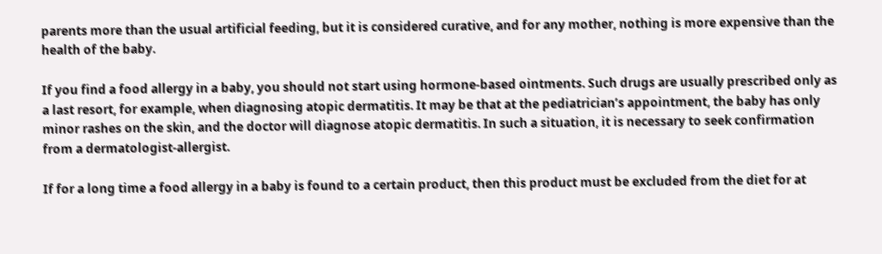parents more than the usual artificial feeding, but it is considered curative, and for any mother, nothing is more expensive than the health of the baby.

If you find a food allergy in a baby, you should not start using hormone-based ointments. Such drugs are usually prescribed only as a last resort, for example, when diagnosing atopic dermatitis. It may be that at the pediatrician’s appointment, the baby has only minor rashes on the skin, and the doctor will diagnose atopic dermatitis. In such a situation, it is necessary to seek confirmation from a dermatologist-allergist.

If for a long time a food allergy in a baby is found to a certain product, then this product must be excluded from the diet for at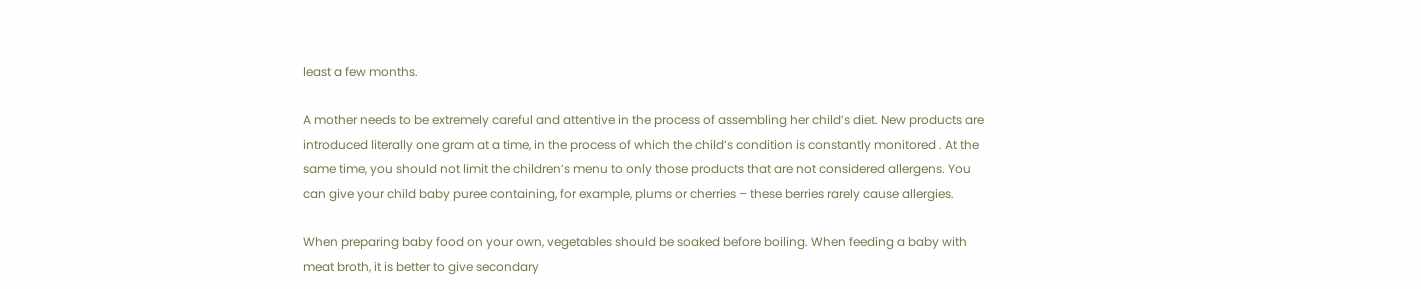least a few months.

A mother needs to be extremely careful and attentive in the process of assembling her child’s diet. New products are introduced literally one gram at a time, in the process of which the child’s condition is constantly monitored . At the same time, you should not limit the children’s menu to only those products that are not considered allergens. You can give your child baby puree containing, for example, plums or cherries – these berries rarely cause allergies.

When preparing baby food on your own, vegetables should be soaked before boiling. When feeding a baby with meat broth, it is better to give secondary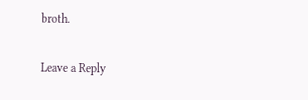broth.

Leave a Reply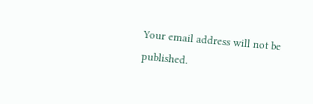Your email address will not be published.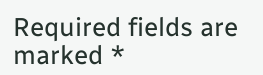Required fields are marked *